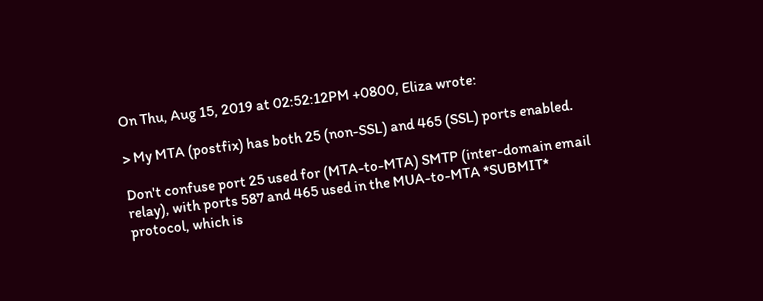On Thu, Aug 15, 2019 at 02:52:12PM +0800, Eliza wrote:

> My MTA (postfix) has both 25 (non-SSL) and 465 (SSL) ports enabled.

Don't confuse port 25 used for (MTA-to-MTA) SMTP (inter-domain email
relay), with ports 587 and 465 used in the MUA-to-MTA *SUBMIT*
protocol, which is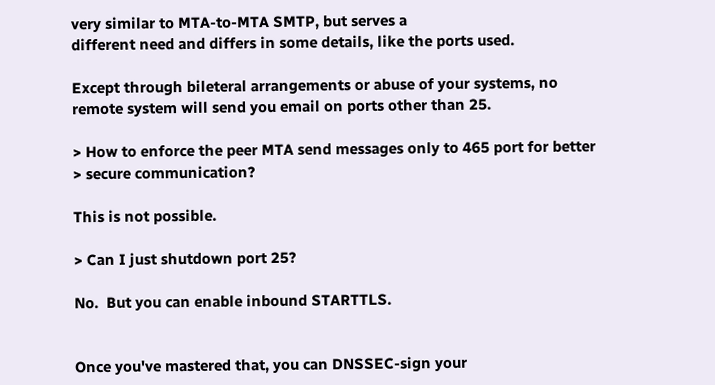very similar to MTA-to-MTA SMTP, but serves a
different need and differs in some details, like the ports used.

Except through bileteral arrangements or abuse of your systems, no
remote system will send you email on ports other than 25.

> How to enforce the peer MTA send messages only to 465 port for better
> secure communication?

This is not possible.

> Can I just shutdown port 25?

No.  But you can enable inbound STARTTLS.


Once you've mastered that, you can DNSSEC-sign your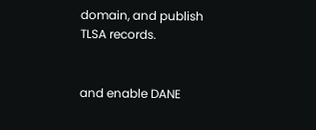domain, and publish
TLSA records.


and enable DANE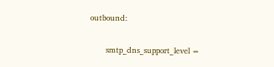outbound:


        smtp_dns_support_level =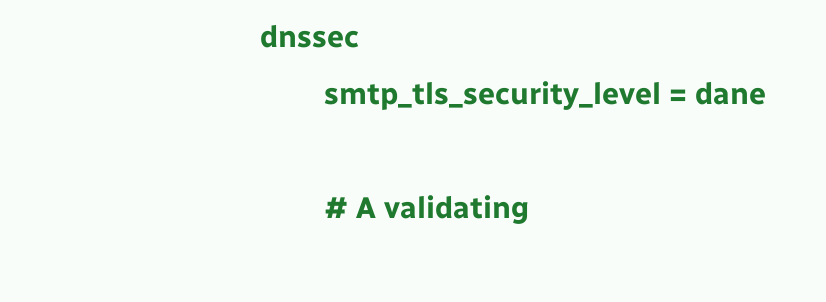dnssec
        smtp_tls_security_level = dane

        # A validating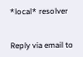*local* resolver


Reply via email to